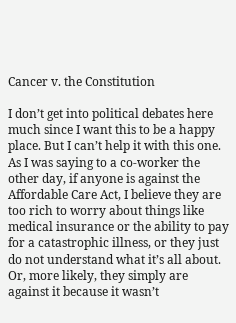Cancer v. the Constitution

I don’t get into political debates here much since I want this to be a happy place. But I can’t help it with this one. As I was saying to a co-worker the other day, if anyone is against the Affordable Care Act, I believe they are too rich to worry about things like medical insurance or the ability to pay for a catastrophic illness, or they just do not understand what it’s all about. Or, more likely, they simply are against it because it wasn’t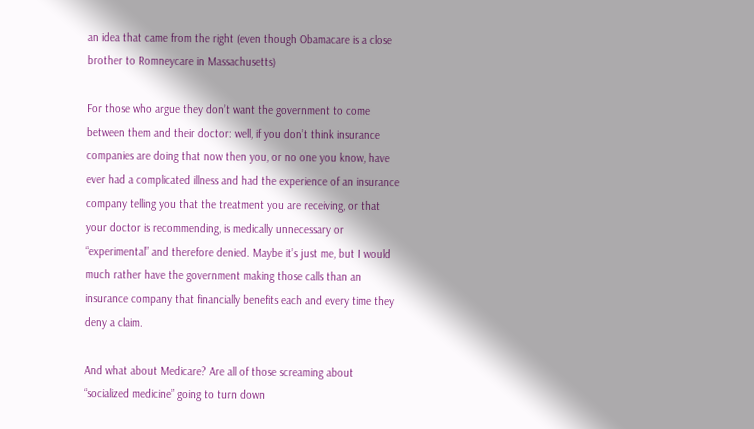an idea that came from the right (even though Obamacare is a close brother to Romneycare in Massachusetts)

For those who argue they don’t want the government to come between them and their doctor: well, if you don’t think insurance companies are doing that now then you, or no one you know, have ever had a complicated illness and had the experience of an insurance company telling you that the treatment you are receiving, or that your doctor is recommending, is medically unnecessary or “experimental” and therefore denied. Maybe it’s just me, but I would much rather have the government making those calls than an insurance company that financially benefits each and every time they deny a claim.

And what about Medicare? Are all of those screaming about “socialized medicine” going to turn down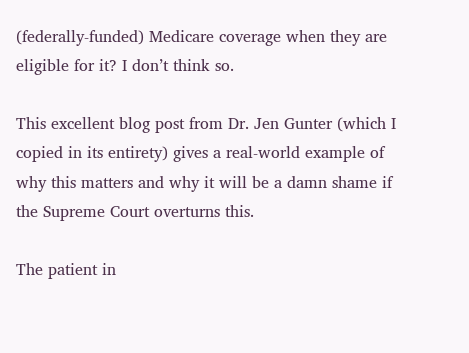(federally-funded) Medicare coverage when they are eligible for it? I don’t think so.

This excellent blog post from Dr. Jen Gunter (which I copied in its entirety) gives a real-world example of why this matters and why it will be a damn shame if the Supreme Court overturns this.

The patient in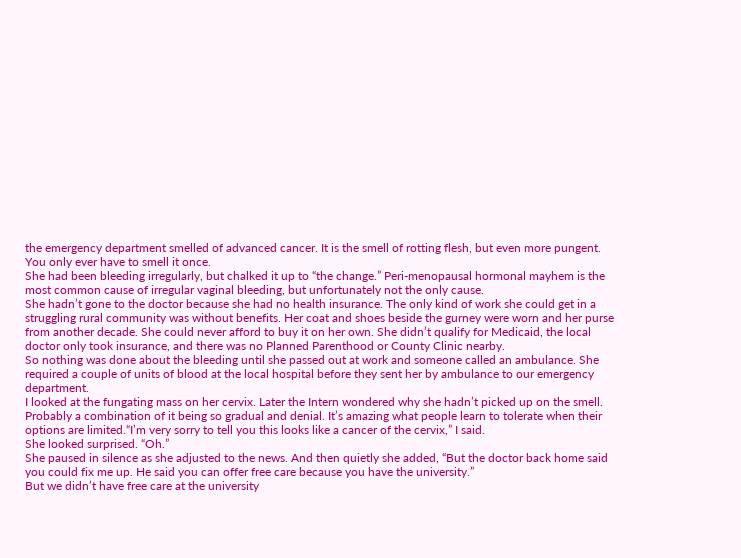the emergency department smelled of advanced cancer. It is the smell of rotting flesh, but even more pungent. You only ever have to smell it once.
She had been bleeding irregularly, but chalked it up to “the change.” Peri-menopausal hormonal mayhem is the most common cause of irregular vaginal bleeding, but unfortunately not the only cause.
She hadn’t gone to the doctor because she had no health insurance. The only kind of work she could get in a struggling rural community was without benefits. Her coat and shoes beside the gurney were worn and her purse from another decade. She could never afford to buy it on her own. She didn’t qualify for Medicaid, the local doctor only took insurance, and there was no Planned Parenthood or County Clinic nearby.
So nothing was done about the bleeding until she passed out at work and someone called an ambulance. She required a couple of units of blood at the local hospital before they sent her by ambulance to our emergency department.
I looked at the fungating mass on her cervix. Later the Intern wondered why she hadn’t picked up on the smell. Probably a combination of it being so gradual and denial. It’s amazing what people learn to tolerate when their options are limited.“I’m very sorry to tell you this looks like a cancer of the cervix,” I said.
She looked surprised. “Oh.”
She paused in silence as she adjusted to the news. And then quietly she added, “But the doctor back home said you could fix me up. He said you can offer free care because you have the university.”
But we didn’t have free care at the university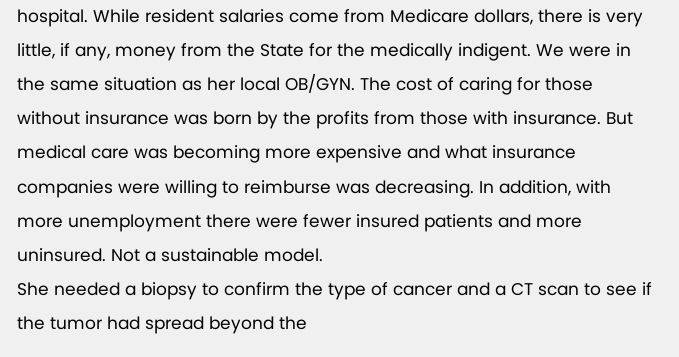hospital. While resident salaries come from Medicare dollars, there is very little, if any, money from the State for the medically indigent. We were in the same situation as her local OB/GYN. The cost of caring for those without insurance was born by the profits from those with insurance. But medical care was becoming more expensive and what insurance companies were willing to reimburse was decreasing. In addition, with more unemployment there were fewer insured patients and more uninsured. Not a sustainable model.
She needed a biopsy to confirm the type of cancer and a CT scan to see if the tumor had spread beyond the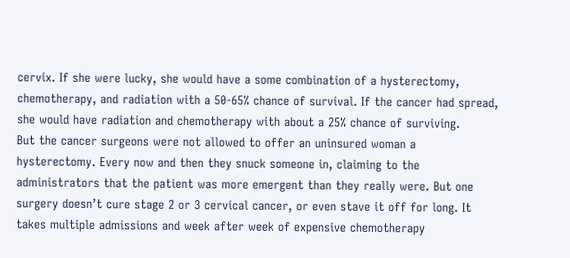cervix. If she were lucky, she would have a some combination of a hysterectomy, chemotherapy, and radiation with a 50-65% chance of survival. If the cancer had spread, she would have radiation and chemotherapy with about a 25% chance of surviving.
But the cancer surgeons were not allowed to offer an uninsured woman a hysterectomy. Every now and then they snuck someone in, claiming to the administrators that the patient was more emergent than they really were. But one surgery doesn’t cure stage 2 or 3 cervical cancer, or even stave it off for long. It takes multiple admissions and week after week of expensive chemotherapy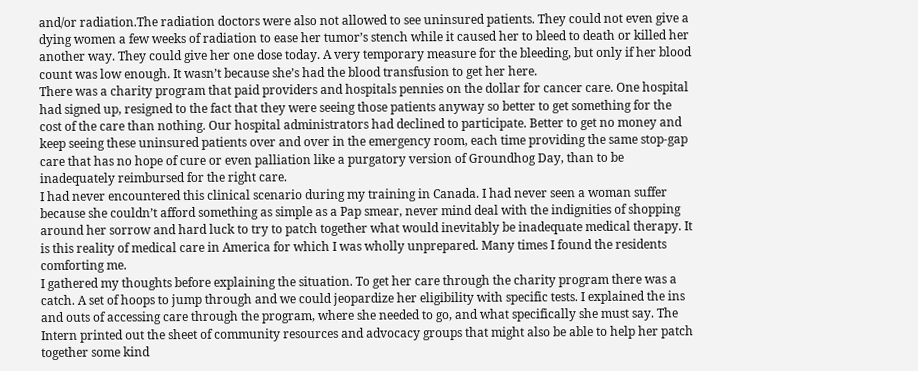and/or radiation.The radiation doctors were also not allowed to see uninsured patients. They could not even give a dying women a few weeks of radiation to ease her tumor’s stench while it caused her to bleed to death or killed her another way. They could give her one dose today. A very temporary measure for the bleeding, but only if her blood count was low enough. It wasn’t because she’s had the blood transfusion to get her here.
There was a charity program that paid providers and hospitals pennies on the dollar for cancer care. One hospital had signed up, resigned to the fact that they were seeing those patients anyway so better to get something for the cost of the care than nothing. Our hospital administrators had declined to participate. Better to get no money and keep seeing these uninsured patients over and over in the emergency room, each time providing the same stop-gap care that has no hope of cure or even palliation like a purgatory version of Groundhog Day, than to be inadequately reimbursed for the right care.
I had never encountered this clinical scenario during my training in Canada. I had never seen a woman suffer because she couldn’t afford something as simple as a Pap smear, never mind deal with the indignities of shopping around her sorrow and hard luck to try to patch together what would inevitably be inadequate medical therapy. It is this reality of medical care in America for which I was wholly unprepared. Many times I found the residents comforting me.
I gathered my thoughts before explaining the situation. To get her care through the charity program there was a catch. A set of hoops to jump through and we could jeopardize her eligibility with specific tests. I explained the ins and outs of accessing care through the program, where she needed to go, and what specifically she must say. The Intern printed out the sheet of community resources and advocacy groups that might also be able to help her patch together some kind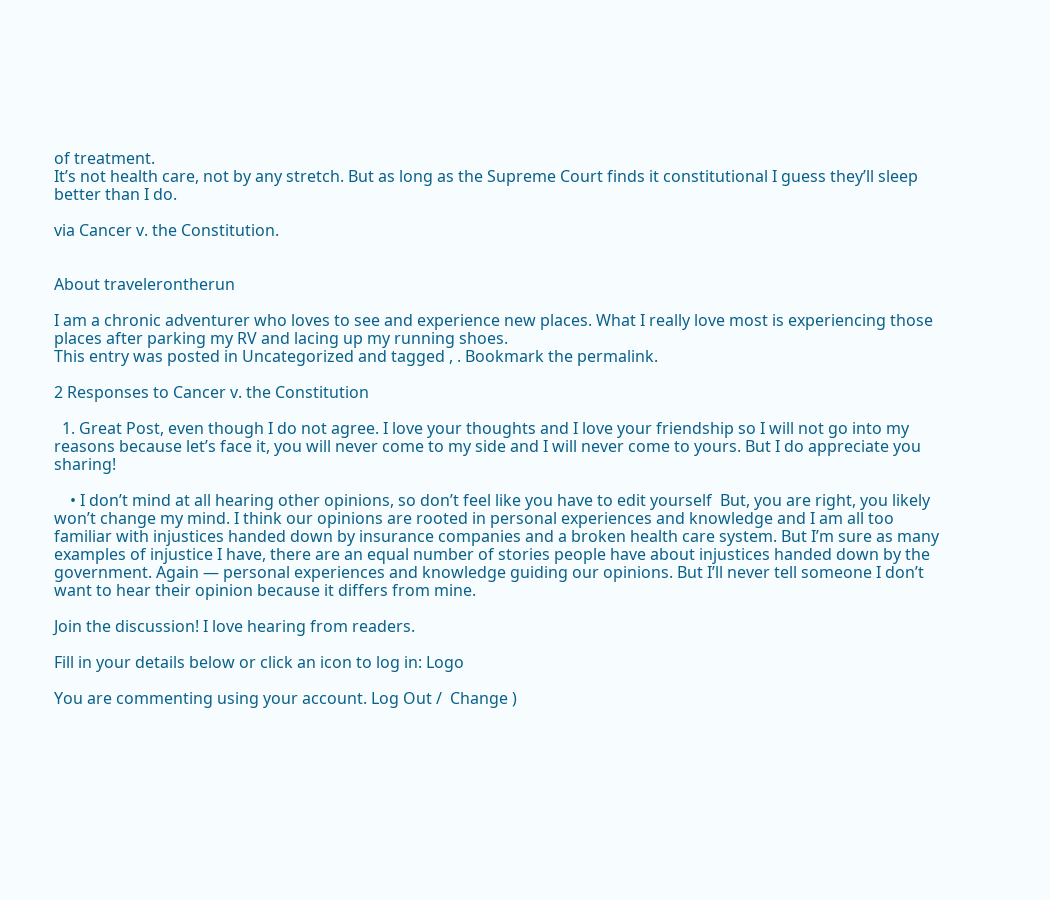of treatment.
It’s not health care, not by any stretch. But as long as the Supreme Court finds it constitutional I guess they’ll sleep better than I do.

via Cancer v. the Constitution.


About travelerontherun

I am a chronic adventurer who loves to see and experience new places. What I really love most is experiencing those places after parking my RV and lacing up my running shoes.
This entry was posted in Uncategorized and tagged , . Bookmark the permalink.

2 Responses to Cancer v. the Constitution

  1. Great Post, even though I do not agree. I love your thoughts and I love your friendship so I will not go into my reasons because let’s face it, you will never come to my side and I will never come to yours. But I do appreciate you sharing!

    • I don’t mind at all hearing other opinions, so don’t feel like you have to edit yourself  But, you are right, you likely won’t change my mind. I think our opinions are rooted in personal experiences and knowledge and I am all too familiar with injustices handed down by insurance companies and a broken health care system. But I’m sure as many examples of injustice I have, there are an equal number of stories people have about injustices handed down by the government. Again — personal experiences and knowledge guiding our opinions. But I’ll never tell someone I don’t want to hear their opinion because it differs from mine.

Join the discussion! I love hearing from readers.

Fill in your details below or click an icon to log in: Logo

You are commenting using your account. Log Out /  Change )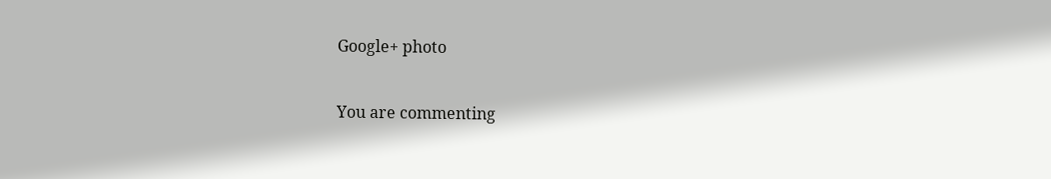Google+ photo

You are commenting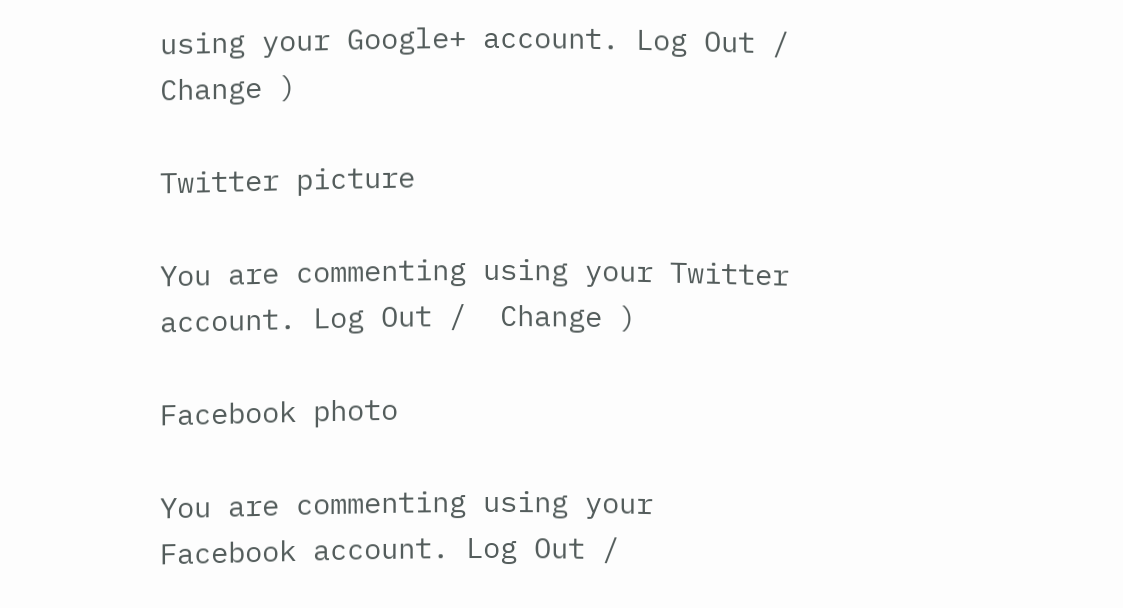using your Google+ account. Log Out /  Change )

Twitter picture

You are commenting using your Twitter account. Log Out /  Change )

Facebook photo

You are commenting using your Facebook account. Log Out /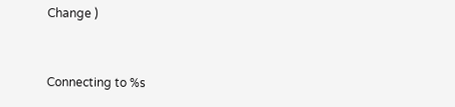Change )


Connecting to %s